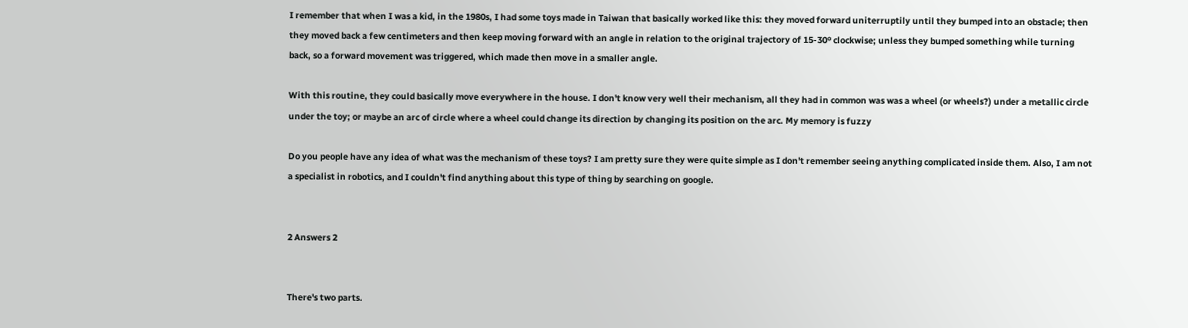I remember that when I was a kid, in the 1980s, I had some toys made in Taiwan that basically worked like this: they moved forward uniterruptily until they bumped into an obstacle; then they moved back a few centimeters and then keep moving forward with an angle in relation to the original trajectory of 15-30º clockwise; unless they bumped something while turning back, so a forward movement was triggered, which made then move in a smaller angle.

With this routine, they could basically move everywhere in the house. I don't know very well their mechanism, all they had in common was was a wheel (or wheels?) under a metallic circle under the toy; or maybe an arc of circle where a wheel could change its direction by changing its position on the arc. My memory is fuzzy

Do you people have any idea of what was the mechanism of these toys? I am pretty sure they were quite simple as I don't remember seeing anything complicated inside them. Also, I am not a specialist in robotics, and I couldn't find anything about this type of thing by searching on google.


2 Answers 2


There's two parts.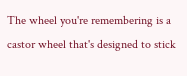The wheel you're remembering is a castor wheel that's designed to stick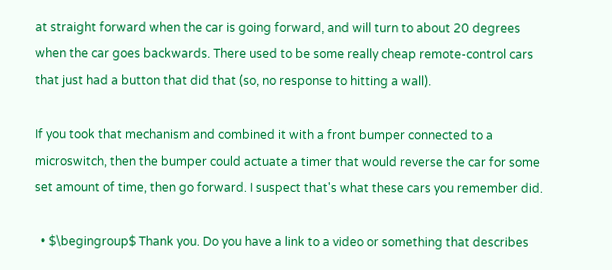at straight forward when the car is going forward, and will turn to about 20 degrees when the car goes backwards. There used to be some really cheap remote-control cars that just had a button that did that (so, no response to hitting a wall).

If you took that mechanism and combined it with a front bumper connected to a microswitch, then the bumper could actuate a timer that would reverse the car for some set amount of time, then go forward. I suspect that's what these cars you remember did.

  • $\begingroup$ Thank you. Do you have a link to a video or something that describes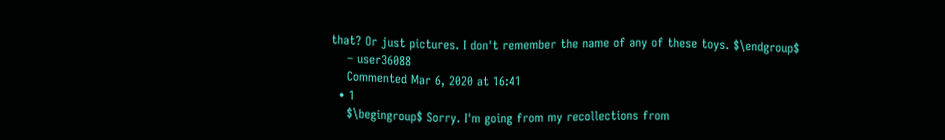that? Or just pictures. I don't remember the name of any of these toys. $\endgroup$
    – user36088
    Commented Mar 6, 2020 at 16:41
  • 1
    $\begingroup$ Sorry. I'm going from my recollections from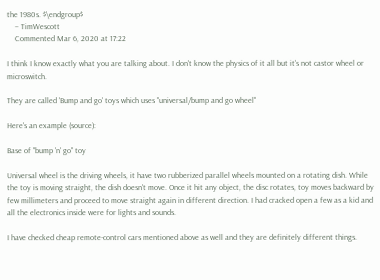the 1980s. $\endgroup$
    – TimWescott
    Commented Mar 6, 2020 at 17:22

I think I know exactly what you are talking about. I don't know the physics of it all but it's not castor wheel or microswitch.

They are called 'Bump and go' toys which uses "universal/bump and go wheel"

Here's an example (source):

Base of "bump 'n' go" toy

Universal wheel is the driving wheels, it have two rubberized parallel wheels mounted on a rotating dish. While the toy is moving straight, the dish doesn't move. Once it hit any object, the disc rotates, toy moves backward by few millimeters and proceed to move straight again in different direction. I had cracked open a few as a kid and all the electronics inside were for lights and sounds.

I have checked cheap remote-control cars mentioned above as well and they are definitely different things.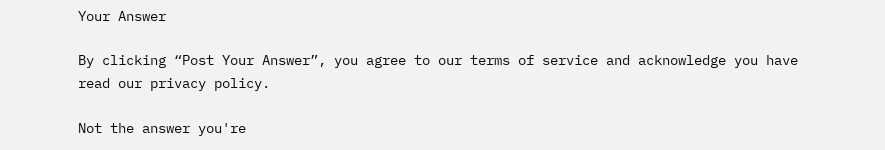Your Answer

By clicking “Post Your Answer”, you agree to our terms of service and acknowledge you have read our privacy policy.

Not the answer you're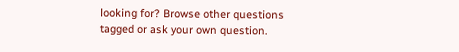looking for? Browse other questions tagged or ask your own question.